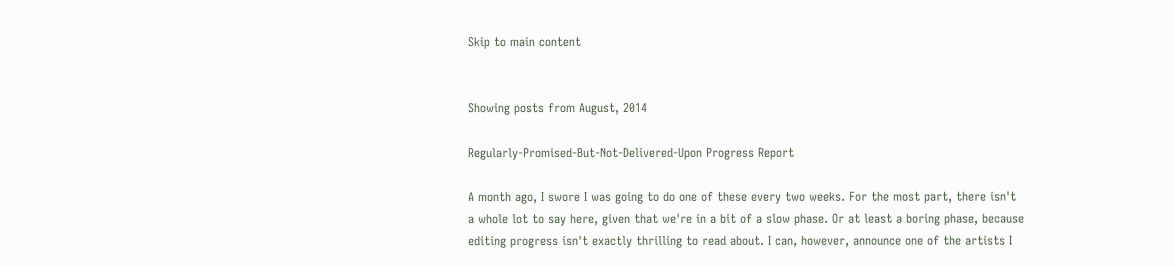Skip to main content


Showing posts from August, 2014

Regularly-Promised-But-Not-Delivered-Upon Progress Report

A month ago, I swore I was going to do one of these every two weeks. For the most part, there isn't a whole lot to say here, given that we're in a bit of a slow phase. Or at least a boring phase, because editing progress isn't exactly thrilling to read about. I can, however, announce one of the artists I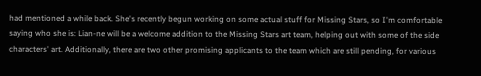had mentioned a while back. She's recently begun working on some actual stuff for Missing Stars, so I'm comfortable saying who she is: Lian-ne will be a welcome addition to the Missing Stars art team, helping out with some of the side characters' art. Additionally, there are two other promising applicants to the team which are still pending, for various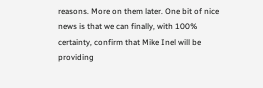reasons. More on them later. One bit of nice news is that we can finally, with 100% certainty, confirm that Mike Inel will be providing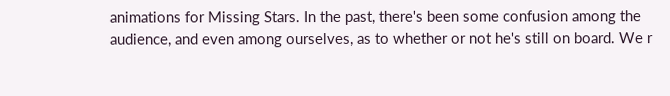animations for Missing Stars. In the past, there's been some confusion among the audience, and even among ourselves, as to whether or not he's still on board. We r